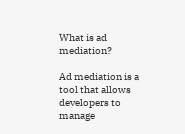What is ad mediation?

Ad mediation is a tool that allows developers to manage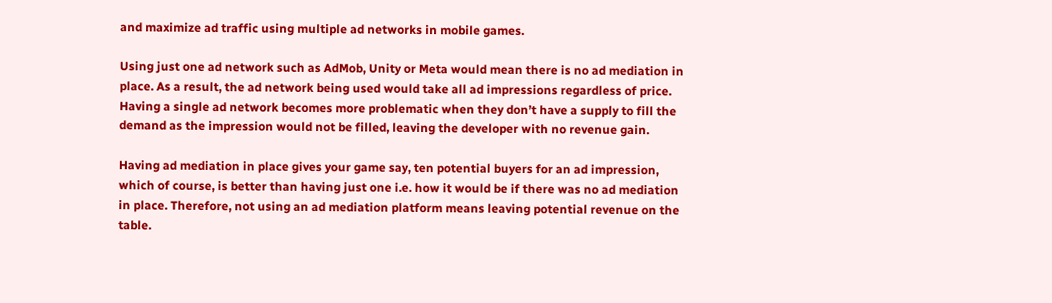and maximize ad traffic using multiple ad networks in mobile games.

Using just one ad network such as AdMob, Unity or Meta would mean there is no ad mediation in place. As a result, the ad network being used would take all ad impressions regardless of price. Having a single ad network becomes more problematic when they don’t have a supply to fill the demand as the impression would not be filled, leaving the developer with no revenue gain.

Having ad mediation in place gives your game say, ten potential buyers for an ad impression, which of course, is better than having just one i.e. how it would be if there was no ad mediation in place. Therefore, not using an ad mediation platform means leaving potential revenue on the table.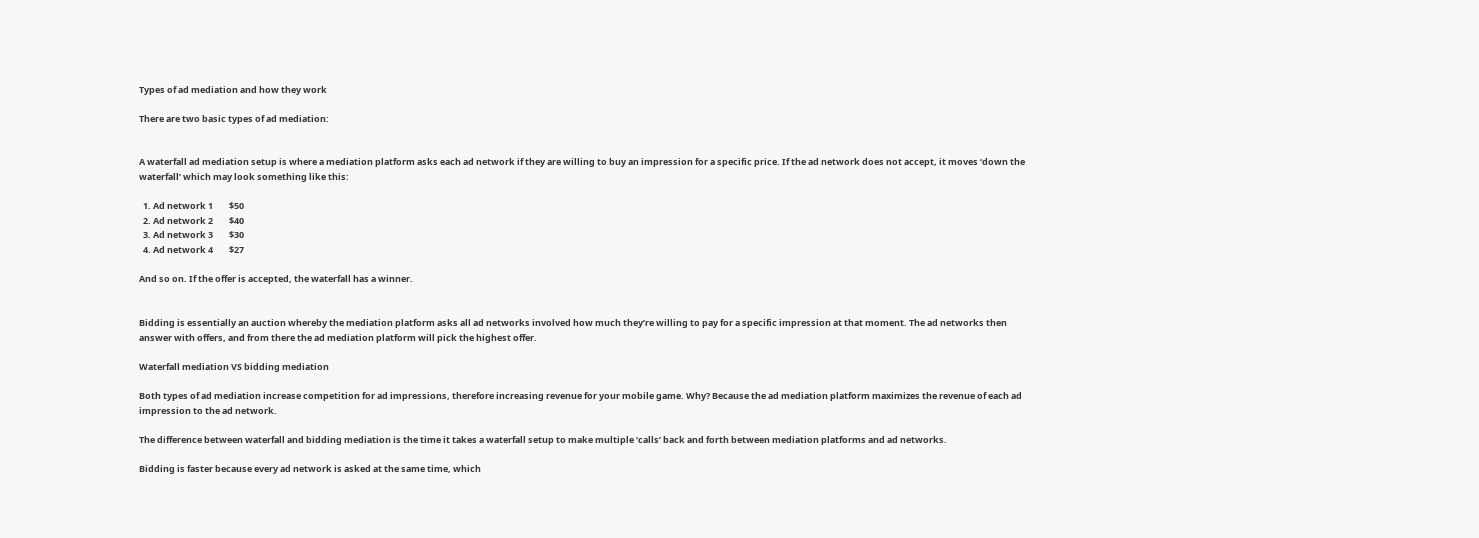Types of ad mediation and how they work

There are two basic types of ad mediation:


A waterfall ad mediation setup is where a mediation platform asks each ad network if they are willing to buy an impression for a specific price. If the ad network does not accept, it moves ‘down the waterfall’ which may look something like this:

  1. Ad network 1        $50
  2. Ad network 2        $40
  3. Ad network 3        $30
  4. Ad network 4        $27

And so on. If the offer is accepted, the waterfall has a winner.


Bidding is essentially an auction whereby the mediation platform asks all ad networks involved how much they’re willing to pay for a specific impression at that moment. The ad networks then answer with offers, and from there the ad mediation platform will pick the highest offer.

Waterfall mediation VS bidding mediation

Both types of ad mediation increase competition for ad impressions, therefore increasing revenue for your mobile game. Why? Because the ad mediation platform maximizes the revenue of each ad impression to the ad network.

The difference between waterfall and bidding mediation is the time it takes a waterfall setup to make multiple ‘calls’ back and forth between mediation platforms and ad networks.

Bidding is faster because every ad network is asked at the same time, which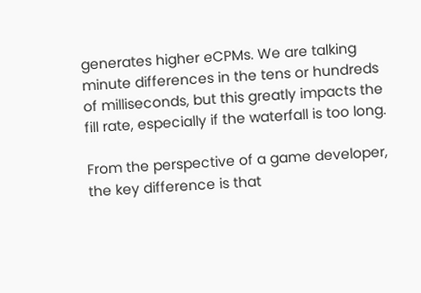generates higher eCPMs. We are talking minute differences in the tens or hundreds of milliseconds, but this greatly impacts the fill rate, especially if the waterfall is too long.

From the perspective of a game developer, the key difference is that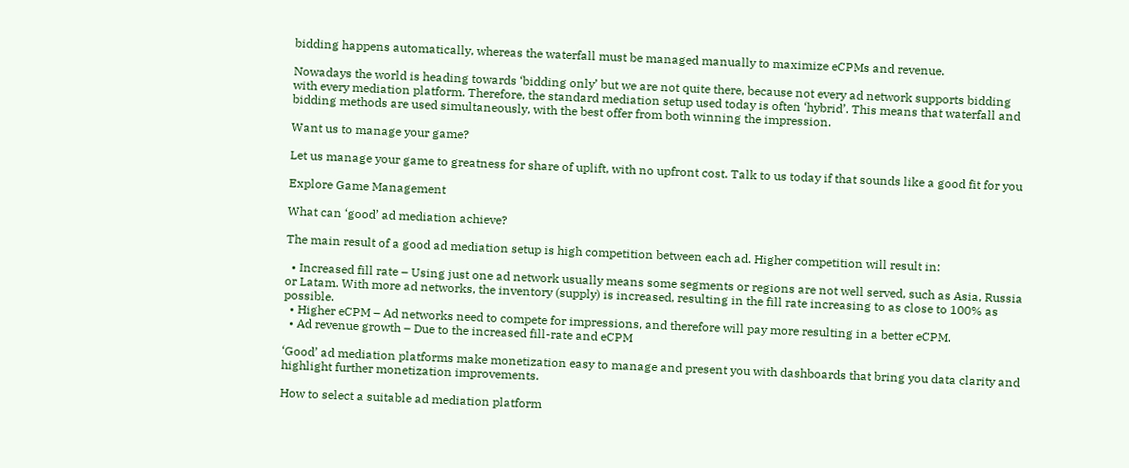bidding happens automatically, whereas the waterfall must be managed manually to maximize eCPMs and revenue.

Nowadays the world is heading towards ‘bidding only’ but we are not quite there, because not every ad network supports bidding with every mediation platform. Therefore, the standard mediation setup used today is often ‘hybrid’. This means that waterfall and bidding methods are used simultaneously, with the best offer from both winning the impression.

Want us to manage your game?

Let us manage your game to greatness for share of uplift, with no upfront cost. Talk to us today if that sounds like a good fit for you

Explore Game Management

What can ‘good’ ad mediation achieve?

The main result of a good ad mediation setup is high competition between each ad. Higher competition will result in:

  • Increased fill rate – Using just one ad network usually means some segments or regions are not well served, such as Asia, Russia or Latam. With more ad networks, the inventory (supply) is increased, resulting in the fill rate increasing to as close to 100% as possible.
  • Higher eCPM – Ad networks need to compete for impressions, and therefore will pay more resulting in a better eCPM.
  • Ad revenue growth – Due to the increased fill-rate and eCPM

‘Good’ ad mediation platforms make monetization easy to manage and present you with dashboards that bring you data clarity and highlight further monetization improvements.

How to select a suitable ad mediation platform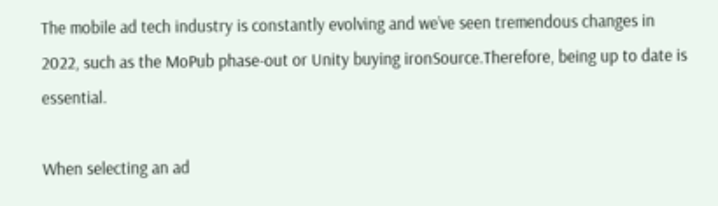The mobile ad tech industry is constantly evolving and we’ve seen tremendous changes in 2022, such as the MoPub phase-out or Unity buying ironSource.Therefore, being up to date is essential.

When selecting an ad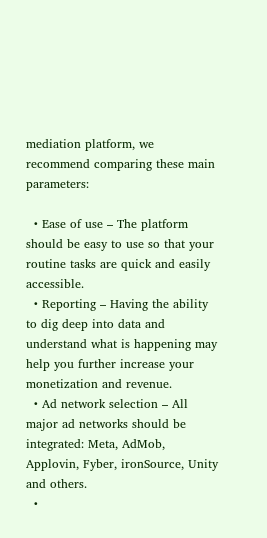mediation platform, we recommend comparing these main parameters:

  • Ease of use – The platform should be easy to use so that your routine tasks are quick and easily accessible.
  • Reporting – Having the ability to dig deep into data and understand what is happening may help you further increase your monetization and revenue.
  • Ad network selection – All major ad networks should be integrated: Meta, AdMob, Applovin, Fyber, ironSource, Unity and others.
  •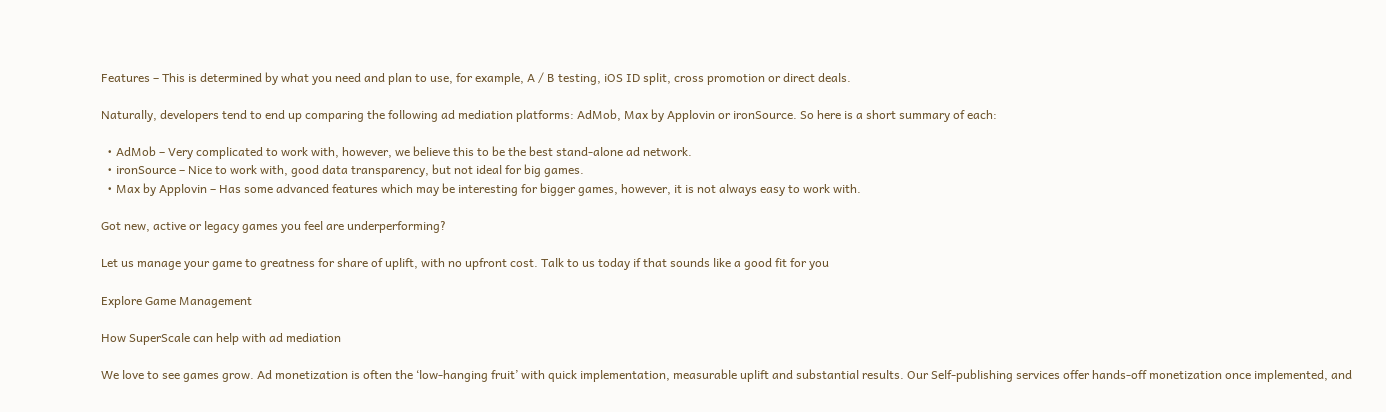Features – This is determined by what you need and plan to use, for example, A / B testing, iOS ID split, cross promotion or direct deals.

Naturally, developers tend to end up comparing the following ad mediation platforms: AdMob, Max by Applovin or ironSource. So here is a short summary of each:

  • AdMob – Very complicated to work with, however, we believe this to be the best stand-alone ad network.
  • ironSource – Nice to work with, good data transparency, but not ideal for big games.
  • Max by Applovin – Has some advanced features which may be interesting for bigger games, however, it is not always easy to work with.

Got new, active or legacy games you feel are underperforming?

Let us manage your game to greatness for share of uplift, with no upfront cost. Talk to us today if that sounds like a good fit for you

Explore Game Management

How SuperScale can help with ad mediation

We love to see games grow. Ad monetization is often the ‘low-hanging fruit’ with quick implementation, measurable uplift and substantial results. Our Self-publishing services offer hands-off monetization once implemented, and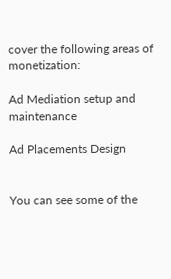cover the following areas of monetization:

Ad Mediation setup and maintenance

Ad Placements Design


You can see some of the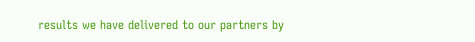results we have delivered to our partners by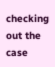checking out the case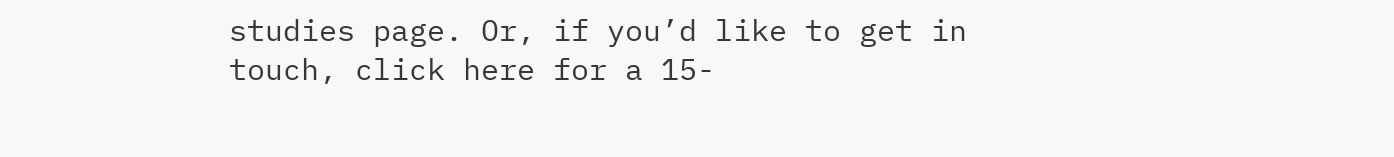studies page. Or, if you’d like to get in touch, click here for a 15-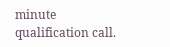minute qualification call.